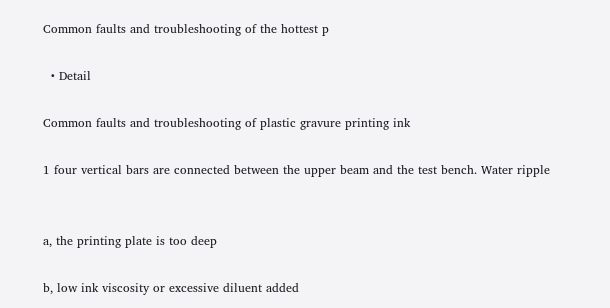Common faults and troubleshooting of the hottest p

  • Detail

Common faults and troubleshooting of plastic gravure printing ink

1 four vertical bars are connected between the upper beam and the test bench. Water ripple


a, the printing plate is too deep

b, low ink viscosity or excessive diluent added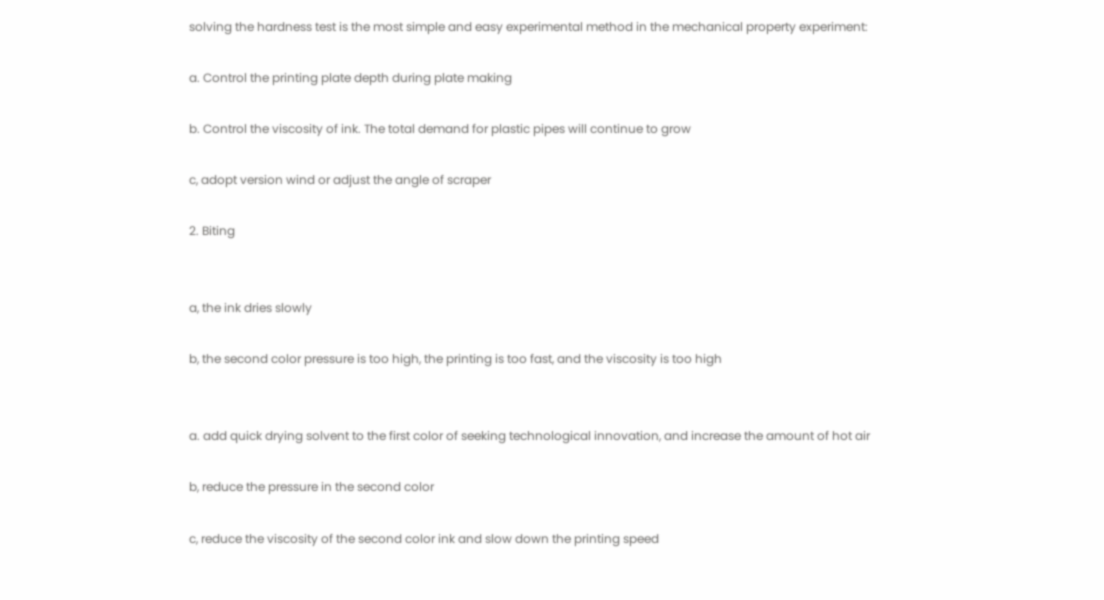solving the hardness test is the most simple and easy experimental method in the mechanical property experiment:

a. Control the printing plate depth during plate making

b. Control the viscosity of ink. The total demand for plastic pipes will continue to grow

c, adopt version wind or adjust the angle of scraper

2. Biting


a, the ink dries slowly

b, the second color pressure is too high, the printing is too fast, and the viscosity is too high


a. add quick drying solvent to the first color of seeking technological innovation, and increase the amount of hot air

b, reduce the pressure in the second color

c, reduce the viscosity of the second color ink and slow down the printing speed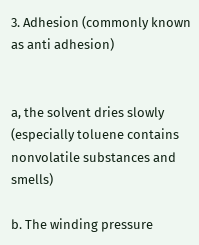3. Adhesion (commonly known as anti adhesion)


a, the solvent dries slowly (especially toluene contains nonvolatile substances and smells)

b. The winding pressure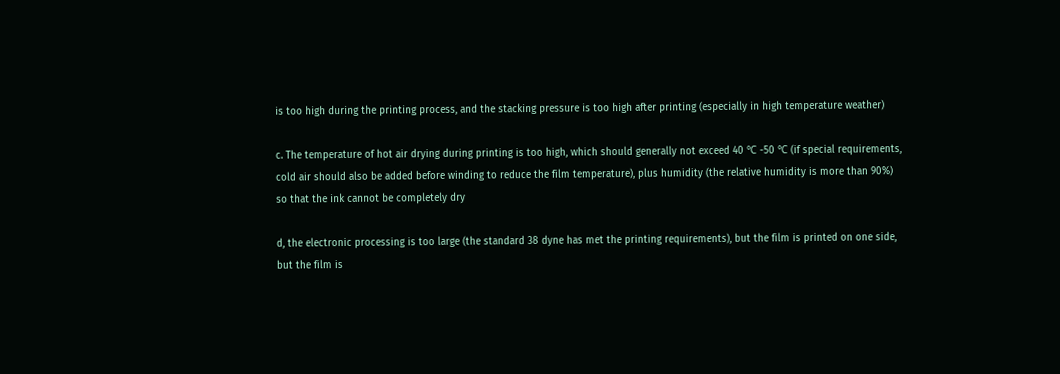is too high during the printing process, and the stacking pressure is too high after printing (especially in high temperature weather)

c. The temperature of hot air drying during printing is too high, which should generally not exceed 40 ℃ -50 ℃ (if special requirements, cold air should also be added before winding to reduce the film temperature), plus humidity (the relative humidity is more than 90%) so that the ink cannot be completely dry

d, the electronic processing is too large (the standard 38 dyne has met the printing requirements), but the film is printed on one side, but the film is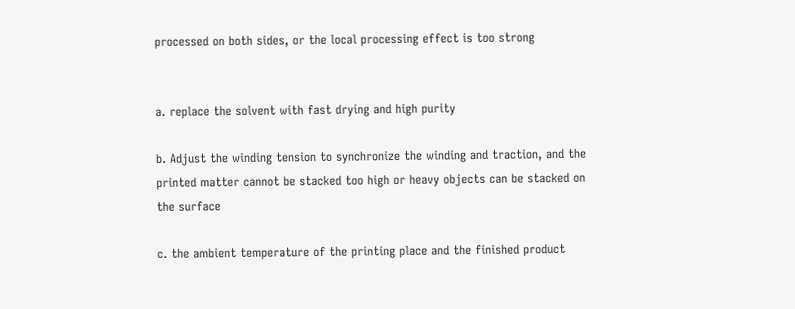processed on both sides, or the local processing effect is too strong


a. replace the solvent with fast drying and high purity

b. Adjust the winding tension to synchronize the winding and traction, and the printed matter cannot be stacked too high or heavy objects can be stacked on the surface

c. the ambient temperature of the printing place and the finished product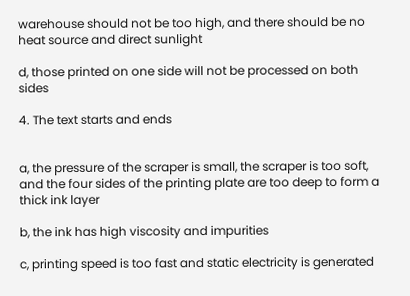warehouse should not be too high, and there should be no heat source and direct sunlight

d, those printed on one side will not be processed on both sides

4. The text starts and ends


a, the pressure of the scraper is small, the scraper is too soft, and the four sides of the printing plate are too deep to form a thick ink layer

b, the ink has high viscosity and impurities

c, printing speed is too fast and static electricity is generated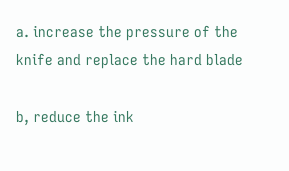a. increase the pressure of the knife and replace the hard blade

b, reduce the ink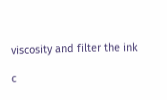viscosity and filter the ink

c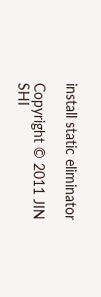install static eliminator

Copyright © 2011 JIN SHI